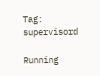Tag: supervisord

Running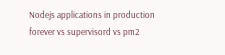Nodejs applications in production forever vs supervisord vs pm2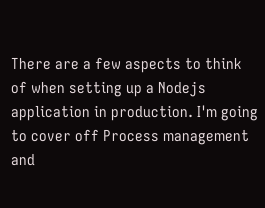There are a few aspects to think of when setting up a Nodejs application in production. I'm going to cover off Process management and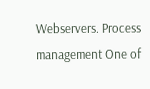Webservers. Process management One of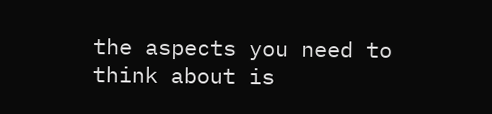the aspects you need to think about is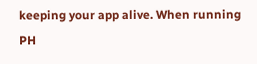keeping your app alive. When running PH